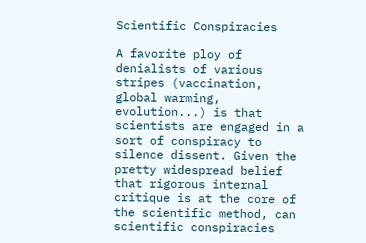Scientific Conspiracies

A favorite ploy of denialists of various stripes (vaccination, global warming, evolution...) is that scientists are engaged in a sort of conspiracy to silence dissent. Given the pretty widespread belief that rigorous internal critique is at the core of the scientific method, can scientific conspiracies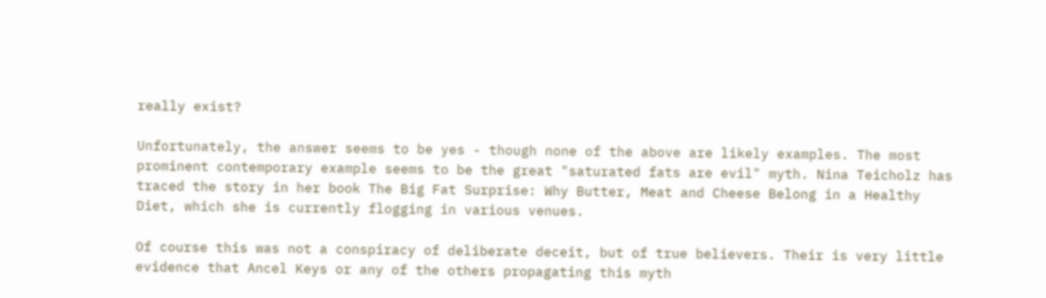really exist?

Unfortunately, the answer seems to be yes - though none of the above are likely examples. The most prominent contemporary example seems to be the great "saturated fats are evil" myth. Nina Teicholz has traced the story in her book The Big Fat Surprise: Why Butter, Meat and Cheese Belong in a Healthy Diet, which she is currently flogging in various venues.

Of course this was not a conspiracy of deliberate deceit, but of true believers. Their is very little evidence that Ancel Keys or any of the others propagating this myth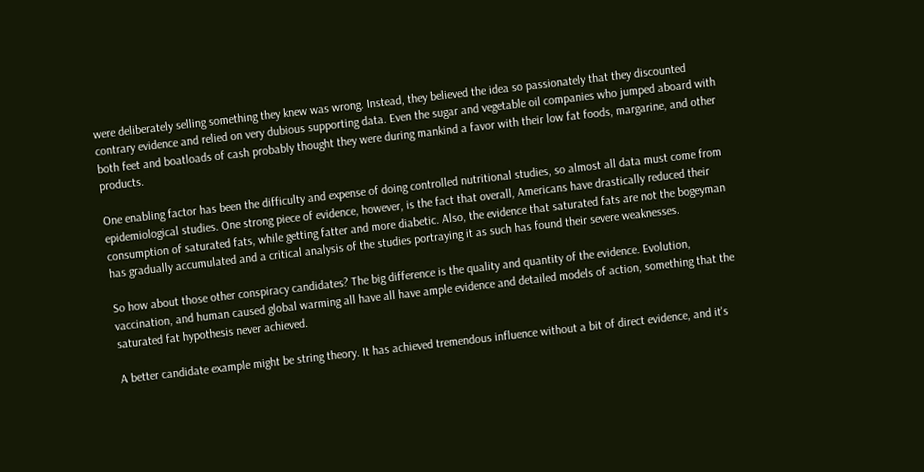were deliberately selling something they knew was wrong. Instead, they believed the idea so passionately that they discounted contrary evidence and relied on very dubious supporting data. Even the sugar and vegetable oil companies who jumped aboard with both feet and boatloads of cash probably thought they were during mankind a favor with their low fat foods, margarine, and other products.

One enabling factor has been the difficulty and expense of doing controlled nutritional studies, so almost all data must come from epidemiological studies. One strong piece of evidence, however, is the fact that overall, Americans have drastically reduced their consumption of saturated fats, while getting fatter and more diabetic. Also, the evidence that saturated fats are not the bogeyman has gradually accumulated and a critical analysis of the studies portraying it as such has found their severe weaknesses.

So how about those other conspiracy candidates? The big difference is the quality and quantity of the evidence. Evolution, vaccination, and human caused global warming all have all have ample evidence and detailed models of action, something that the saturated fat hypothesis never achieved.

A better candidate example might be string theory. It has achieved tremendous influence without a bit of direct evidence, and it's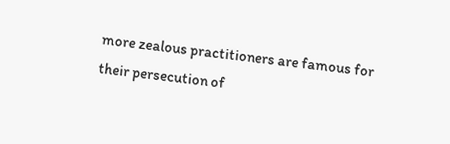more zealous practitioners are famous for their persecution of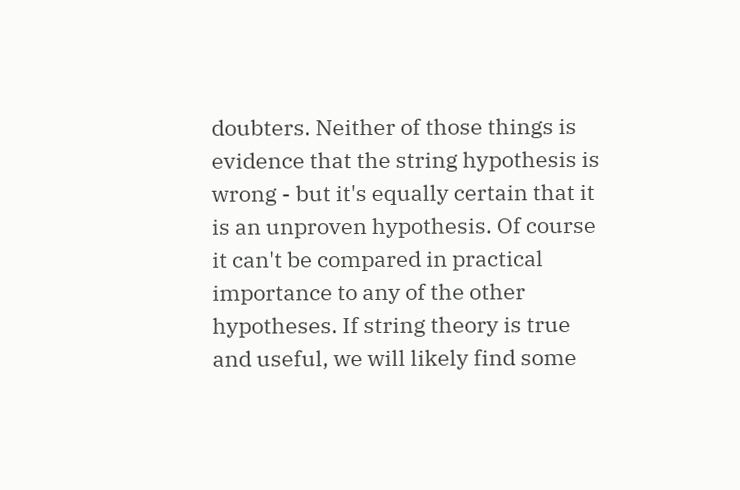doubters. Neither of those things is evidence that the string hypothesis is wrong - but it's equally certain that it is an unproven hypothesis. Of course it can't be compared in practical importance to any of the other hypotheses. If string theory is true and useful, we will likely find some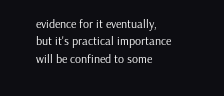evidence for it eventually, but it's practical importance will be confined to some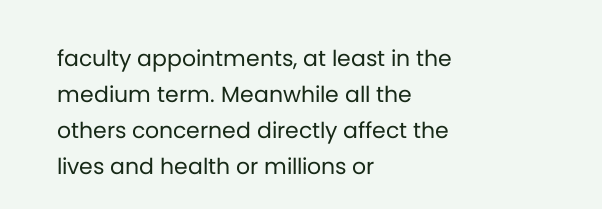faculty appointments, at least in the medium term. Meanwhile all the others concerned directly affect the lives and health or millions or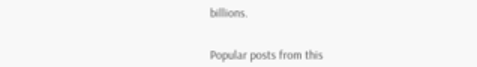billions.


Popular posts from this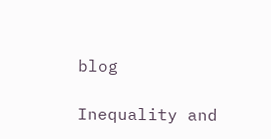blog

Inequality and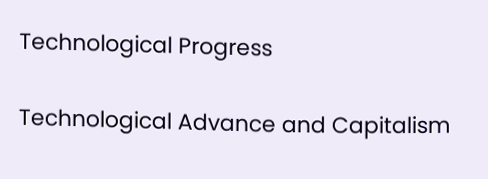Technological Progress

Technological Advance and Capitalism